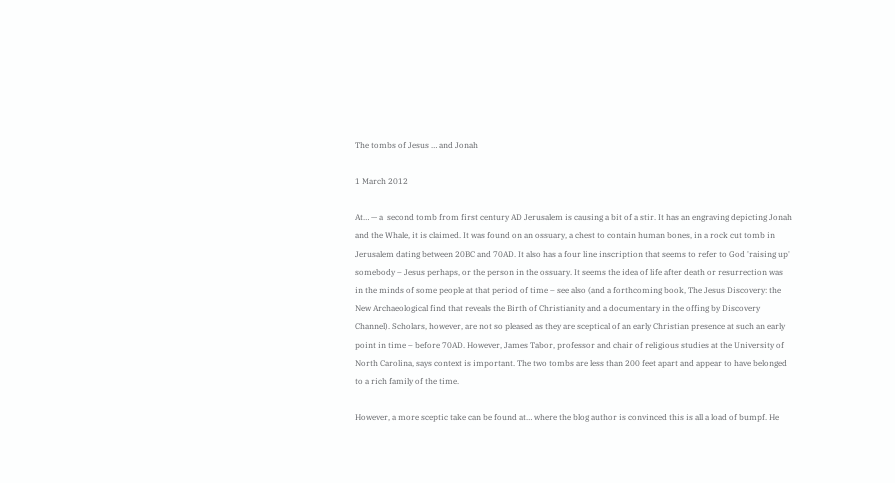The tombs of Jesus … and Jonah

1 March 2012

At… — a  second tomb from first century AD Jerusalem is causing a bit of a stir. It has an engraving depicting Jonah and the Whale, it is claimed. It was found on an ossuary, a chest to contain human bones, in a rock cut tomb in Jerusalem dating between 20BC and 70AD. It also has a four line inscription that seems to refer to God 'raising up' somebody – Jesus perhaps, or the person in the ossuary. It seems the idea of life after death or resurrection was in the minds of some people at that period of time – see also (and a forthcoming book, The Jesus Discovery: the New Archaeological find that reveals the Birth of Christianity and a documentary in the offing by Discovery Channel). Scholars, however, are not so pleased as they are sceptical of an early Christian presence at such an early point in time – before 70AD. However, James Tabor, professor and chair of religious studies at the University of North Carolina, says context is important. The two tombs are less than 200 feet apart and appear to have belonged to a rich family of the time.

However, a more sceptic take can be found at… where the blog author is convinced this is all a load of bumpf. He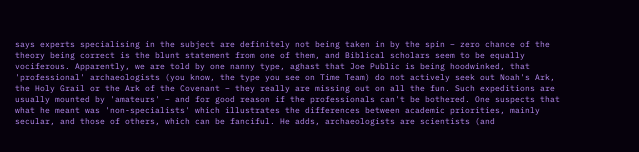says experts specialising in the subject are definitely not being taken in by the spin – zero chance of the theory being correct is the blunt statement from one of them, and Biblical scholars seem to be equally vociferous. Apparently, we are told by one nanny type, aghast that Joe Public is being hoodwinked, that 'professional' archaeologists (you know, the type you see on Time Team) do not actively seek out Noah's Ark, the Holy Grail or the Ark of the Covenant – they really are missing out on all the fun. Such expeditions are usually mounted by 'amateurs' – and for good reason if the professionals can't be bothered. One suspects that what he meant was 'non-specialists' which illustrates the differences between academic priorities, mainly secular, and those of others, which can be fanciful. He adds, archaeologists are scientists (and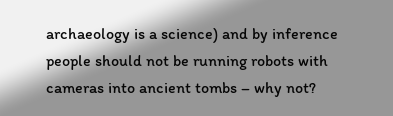archaeology is a science) and by inference people should not be running robots with cameras into ancient tombs – why not?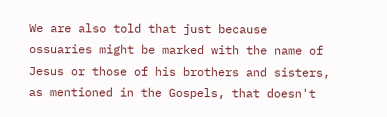We are also told that just because ossuaries might be marked with the name of Jesus or those of his brothers and sisters, as mentioned in the Gospels, that doesn't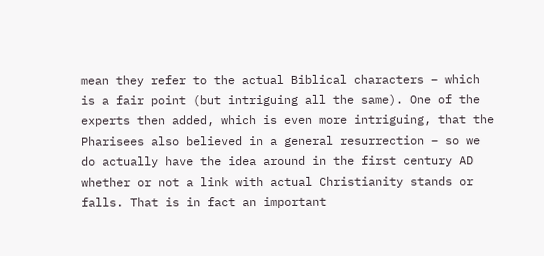mean they refer to the actual Biblical characters – which is a fair point (but intriguing all the same). One of the experts then added, which is even more intriguing, that the Pharisees also believed in a general resurrection – so we do actually have the idea around in the first century AD whether or not a link with actual Christianity stands or falls. That is in fact an important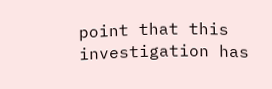point that this investigation has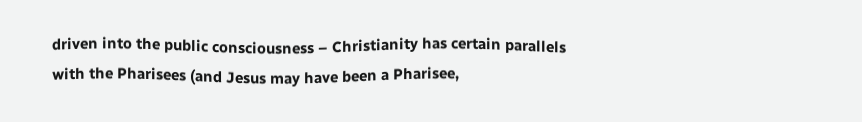driven into the public consciousness – Christianity has certain parallels with the Pharisees (and Jesus may have been a Pharisee,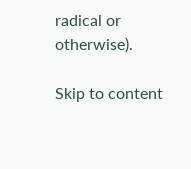radical or otherwise).

Skip to content